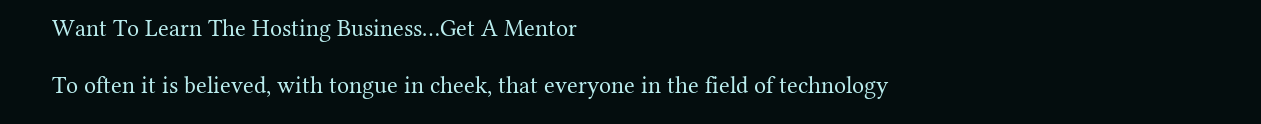Want To Learn The Hosting Business…Get A Mentor

To often it is believed, with tongue in cheek, that everyone in the field of technology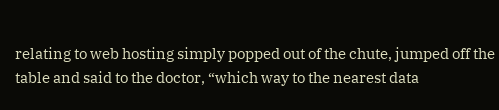relating to web hosting simply popped out of the chute, jumped off the table and said to the doctor, “which way to the nearest data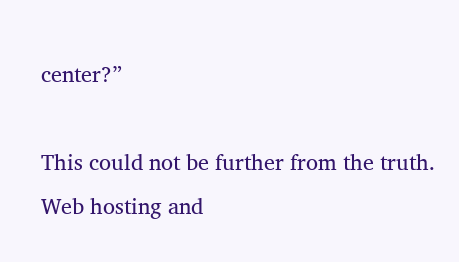center?”

This could not be further from the truth. Web hosting and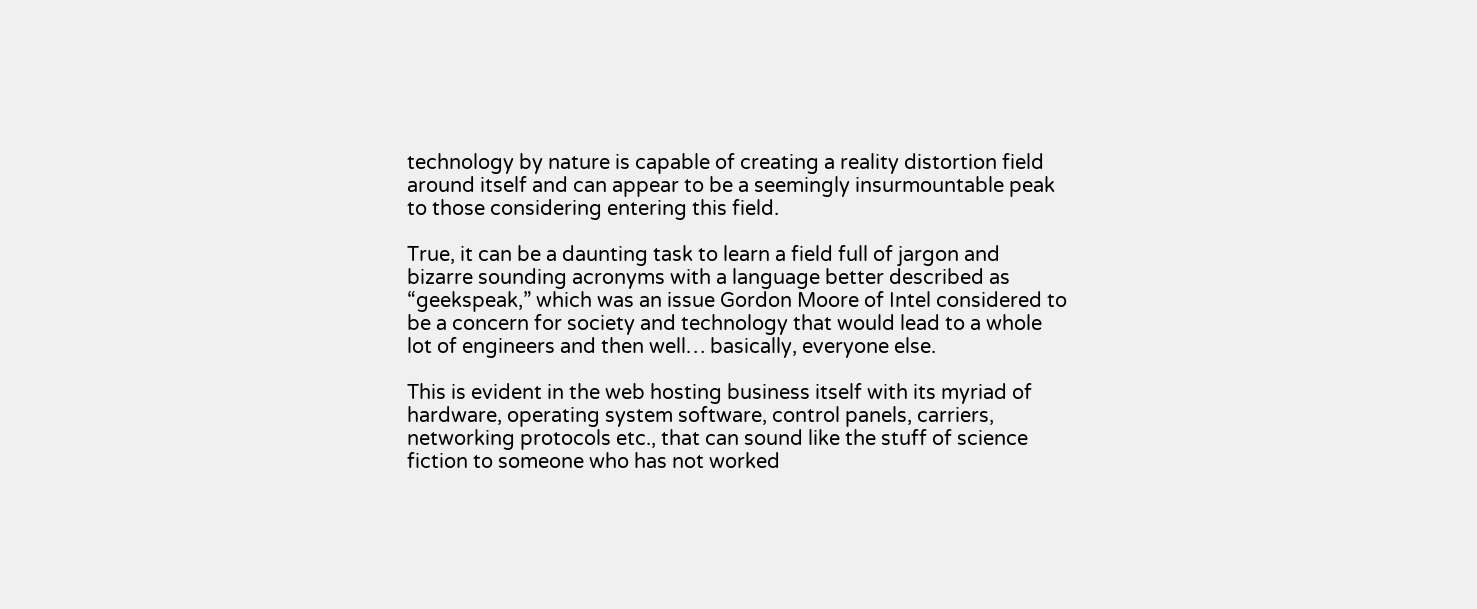technology by nature is capable of creating a reality distortion field around itself and can appear to be a seemingly insurmountable peak to those considering entering this field.

True, it can be a daunting task to learn a field full of jargon and bizarre sounding acronyms with a language better described as “geekspeak,” which was an issue Gordon Moore of Intel considered to be a concern for society and technology that would lead to a whole lot of engineers and then well… basically, everyone else.

This is evident in the web hosting business itself with its myriad of hardware, operating system software, control panels, carriers, networking protocols etc., that can sound like the stuff of science fiction to someone who has not worked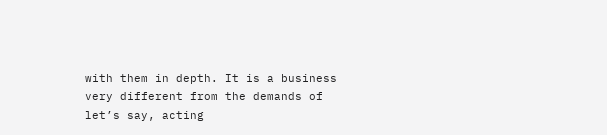with them in depth. It is a business very different from the demands of let’s say, acting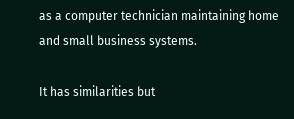as a computer technician maintaining home and small business systems.

It has similarities but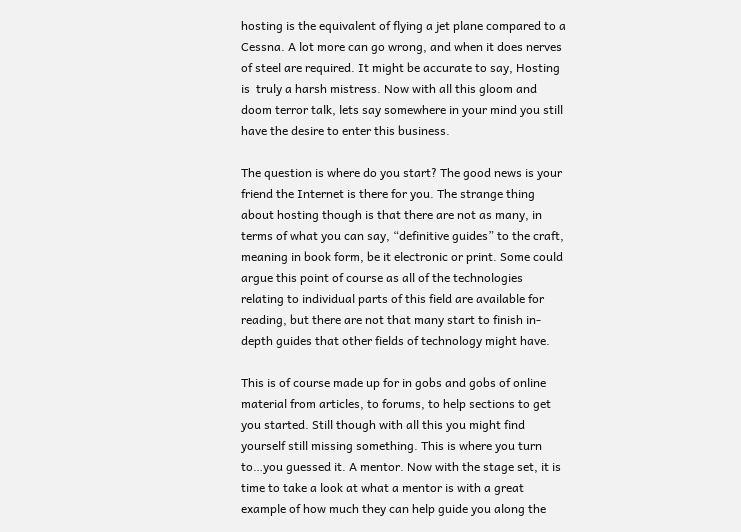hosting is the equivalent of flying a jet plane compared to a Cessna. A lot more can go wrong, and when it does nerves of steel are required. It might be accurate to say, Hosting is  truly a harsh mistress. Now with all this gloom and doom terror talk, lets say somewhere in your mind you still have the desire to enter this business.

The question is where do you start? The good news is your friend the Internet is there for you. The strange thing about hosting though is that there are not as many, in terms of what you can say, “definitive guides” to the craft, meaning in book form, be it electronic or print. Some could argue this point of course as all of the technologies relating to individual parts of this field are available for reading, but there are not that many start to finish in-depth guides that other fields of technology might have.

This is of course made up for in gobs and gobs of online material from articles, to forums, to help sections to get you started. Still though with all this you might find yourself still missing something. This is where you turn to…you guessed it. A mentor. Now with the stage set, it is time to take a look at what a mentor is with a great example of how much they can help guide you along the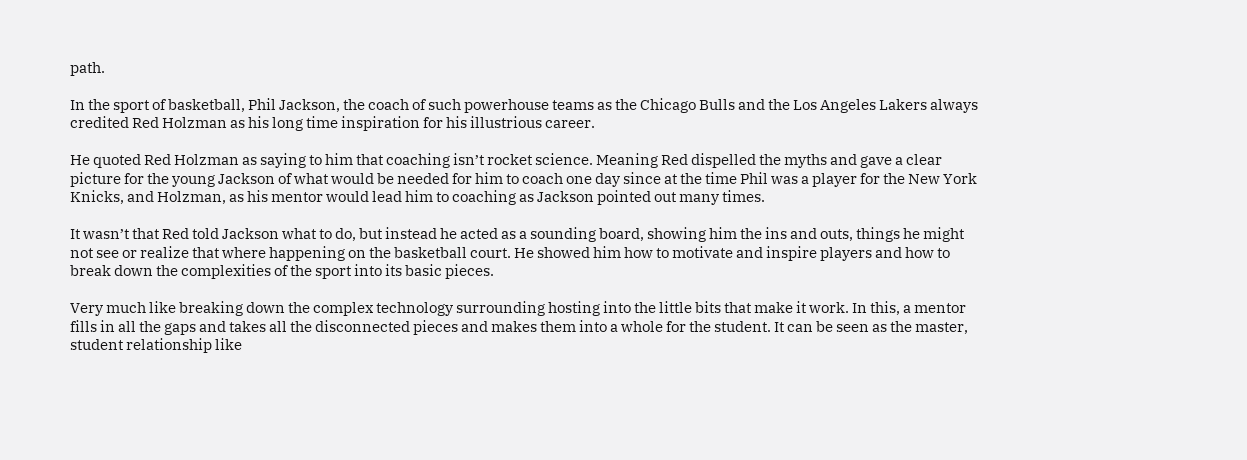path.

In the sport of basketball, Phil Jackson, the coach of such powerhouse teams as the Chicago Bulls and the Los Angeles Lakers always credited Red Holzman as his long time inspiration for his illustrious career.

He quoted Red Holzman as saying to him that coaching isn’t rocket science. Meaning Red dispelled the myths and gave a clear picture for the young Jackson of what would be needed for him to coach one day since at the time Phil was a player for the New York Knicks, and Holzman, as his mentor would lead him to coaching as Jackson pointed out many times.

It wasn’t that Red told Jackson what to do, but instead he acted as a sounding board, showing him the ins and outs, things he might not see or realize that where happening on the basketball court. He showed him how to motivate and inspire players and how to break down the complexities of the sport into its basic pieces.

Very much like breaking down the complex technology surrounding hosting into the little bits that make it work. In this, a mentor fills in all the gaps and takes all the disconnected pieces and makes them into a whole for the student. It can be seen as the master, student relationship like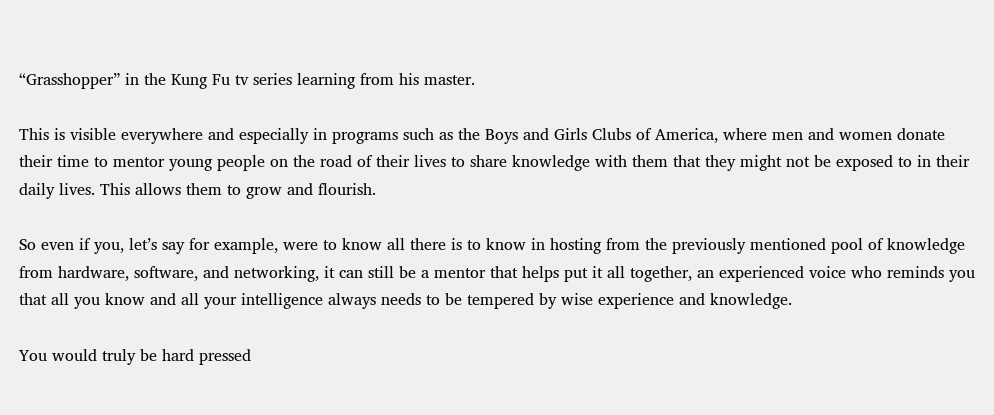“Grasshopper” in the Kung Fu tv series learning from his master.

This is visible everywhere and especially in programs such as the Boys and Girls Clubs of America, where men and women donate their time to mentor young people on the road of their lives to share knowledge with them that they might not be exposed to in their daily lives. This allows them to grow and flourish.

So even if you, let’s say for example, were to know all there is to know in hosting from the previously mentioned pool of knowledge from hardware, software, and networking, it can still be a mentor that helps put it all together, an experienced voice who reminds you that all you know and all your intelligence always needs to be tempered by wise experience and knowledge.

You would truly be hard pressed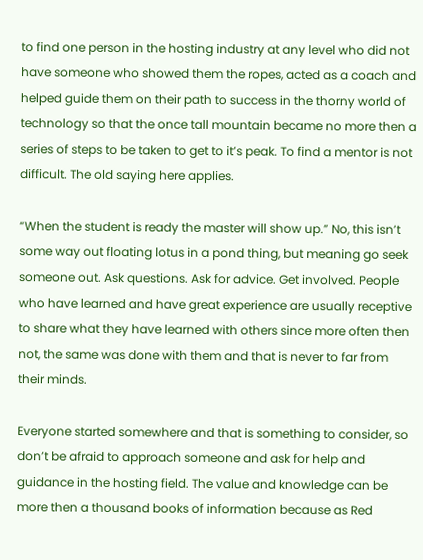to find one person in the hosting industry at any level who did not have someone who showed them the ropes, acted as a coach and helped guide them on their path to success in the thorny world of technology so that the once tall mountain became no more then a series of steps to be taken to get to it’s peak. To find a mentor is not difficult. The old saying here applies.

“When the student is ready the master will show up.” No, this isn’t some way out floating lotus in a pond thing, but meaning go seek someone out. Ask questions. Ask for advice. Get involved. People who have learned and have great experience are usually receptive to share what they have learned with others since more often then not, the same was done with them and that is never to far from their minds.

Everyone started somewhere and that is something to consider, so don’t be afraid to approach someone and ask for help and guidance in the hosting field. The value and knowledge can be more then a thousand books of information because as Red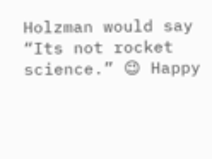Holzman would say “Its not rocket science.” 😉 Happy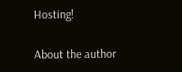Hosting!

About the author